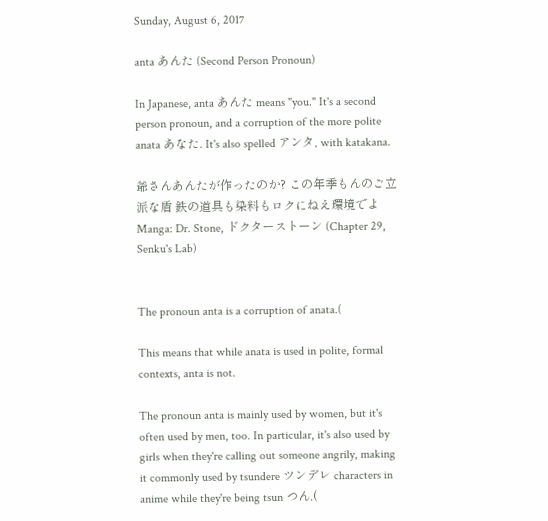Sunday, August 6, 2017

anta あんた (Second Person Pronoun)

In Japanese, anta あんた means "you." It's a second person pronoun, and a corruption of the more polite anata あなた. It's also spelled アンタ, with katakana.

爺さんあんたが作ったのか? この年季もんのご立派な盾 鉄の道具も染料もロクにねえ環境でよ
Manga: Dr. Stone, ドクターストーン (Chapter 29, Senku's Lab)


The pronoun anta is a corruption of anata.(

This means that while anata is used in polite, formal contexts, anta is not.

The pronoun anta is mainly used by women, but it's often used by men, too. In particular, it's also used by girls when they're calling out someone angrily, making it commonly used by tsundere ツンデレ characters in anime while they're being tsun つん.(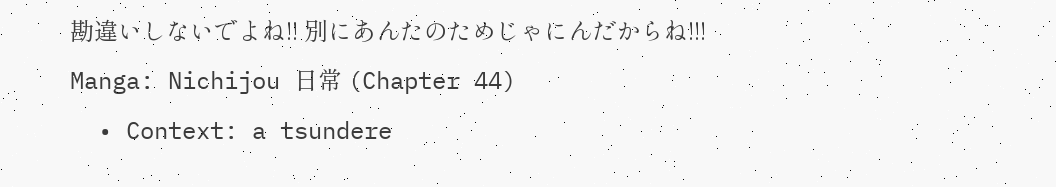勘違いしないでよね!! 別にあんたのためじゃにんだからね!!!
Manga: Nichijou 日常 (Chapter 44)
  • Context: a tsundere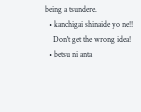being a tsundere.
  • kanchigai shinaide yo ne!!
    Don't get the wrong idea!
  • betsu ni anta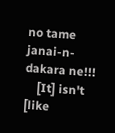no tame janai-n-dakara ne!!!
    [It] isn't [like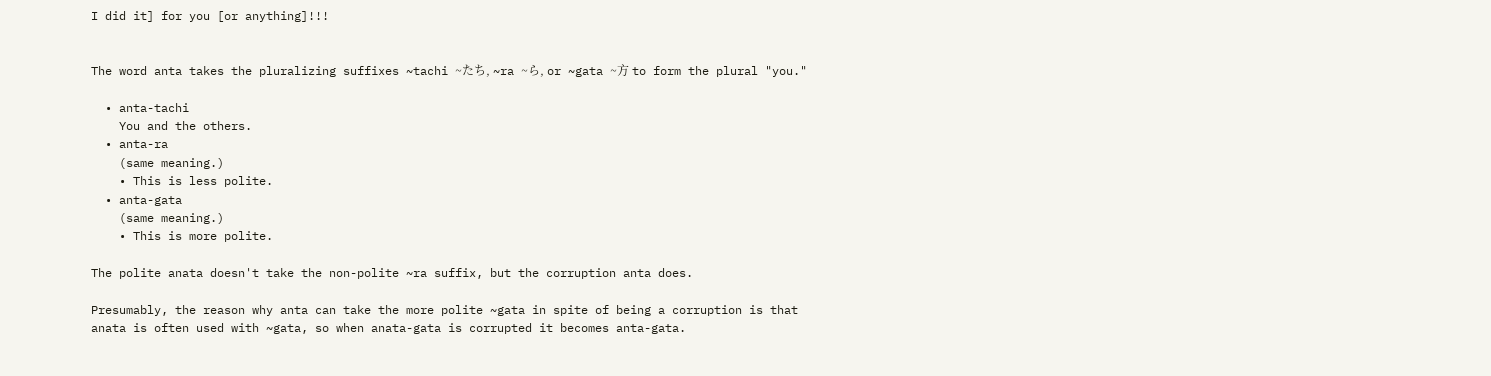I did it] for you [or anything]!!!


The word anta takes the pluralizing suffixes ~tachi ~たち, ~ra ~ら, or ~gata ~方 to form the plural "you."

  • anta-tachi
    You and the others.
  • anta-ra
    (same meaning.)
    • This is less polite.
  • anta-gata
    (same meaning.)
    • This is more polite.

The polite anata doesn't take the non-polite ~ra suffix, but the corruption anta does.

Presumably, the reason why anta can take the more polite ~gata in spite of being a corruption is that anata is often used with ~gata, so when anata-gata is corrupted it becomes anta-gata.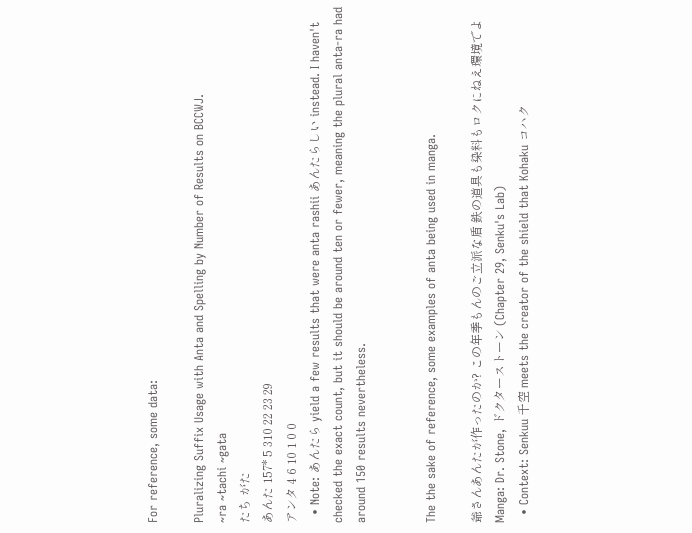For reference, some data:

Pluralizing Suffix Usage with Anta and Spelling by Number of Results on BCCWJ.
~ra ~tachi ~gata
たち がた
あんた 157* 5 310 22 23 29
アンタ 4 6 10 1 0 0
  • Note: あんたら yield a few results that were anta rashii あんたらしい instead. I haven't checked the exact count, but it should be around ten or fewer, meaning the plural anta-ra had around 150 results nevertheless.


The the sake of reference, some examples of anta being used in manga.

爺さんあんたが作ったのか? この年季もんのご立派な盾 鉄の道具も染料もロクにねえ環境でよ
Manga: Dr. Stone, ドクターストーン (Chapter 29, Senku's Lab)
  • Context: Senkuu 千空 meets the creator of the shield that Kohaku コハク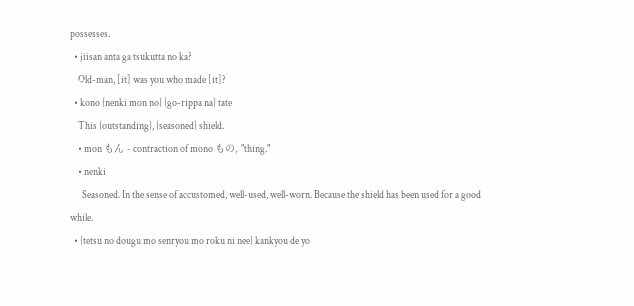possesses.
  • jiisan anta ga tsukutta no ka?
    Old-man, [it] was you who made [it]?
  • kono {nenki mon no} {go-rippa na} tate
    This {outstanding}, {seasoned} shield.
    • mon もん - contraction of mono もの, "thing."
    • nenki
      Seasoned. In the sense of accustomed, well-used, well-worn. Because the shield has been used for a good while.
  • {tetsu no dougu mo senryou mo roku ni nee} kankyou de yo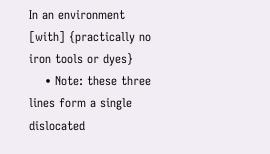In an environment [with] {practically no iron tools or dyes}
    • Note: these three lines form a single dislocated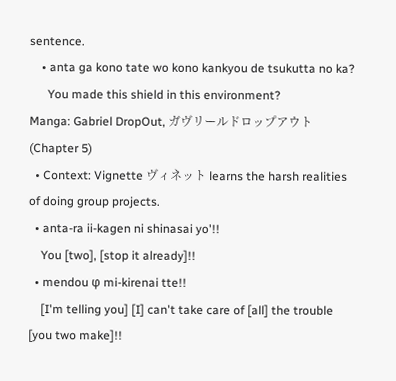sentence.
    • anta ga kono tate wo kono kankyou de tsukutta no ka?
      You made this shield in this environment?
Manga: Gabriel DropOut, ガヴリールドロップアウト (Chapter 5)
  • Context: Vignette ヴィネット learns the harsh realities of doing group projects.
  • anta-ra ii-kagen ni shinasai yo'!!
    You [two], [stop it already]!!
  • mendou φ mi-kirenai tte!!
    [I'm telling you] [I] can't take care of [all] the trouble [you two make]!!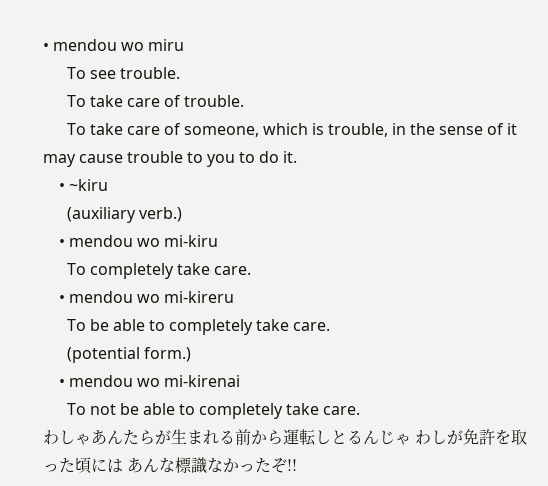• mendou wo miru
      To see trouble.
      To take care of trouble.
      To take care of someone, which is trouble, in the sense of it may cause trouble to you to do it.
    • ~kiru
      (auxiliary verb.)
    • mendou wo mi-kiru
      To completely take care.
    • mendou wo mi-kireru
      To be able to completely take care.
      (potential form.)
    • mendou wo mi-kirenai
      To not be able to completely take care.
わしゃあんたらが生まれる前から運転しとるんじゃ わしが免許を取った頃には あんな標識なかったぞ!!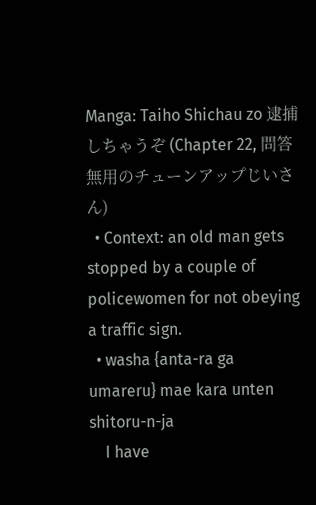Manga: Taiho Shichau zo 逮捕しちゃうぞ (Chapter 22, 問答無用のチューンアップじいさん)
  • Context: an old man gets stopped by a couple of policewomen for not obeying a traffic sign.
  • washa {anta-ra ga umareru} mae kara unten shitoru-n-ja
    I have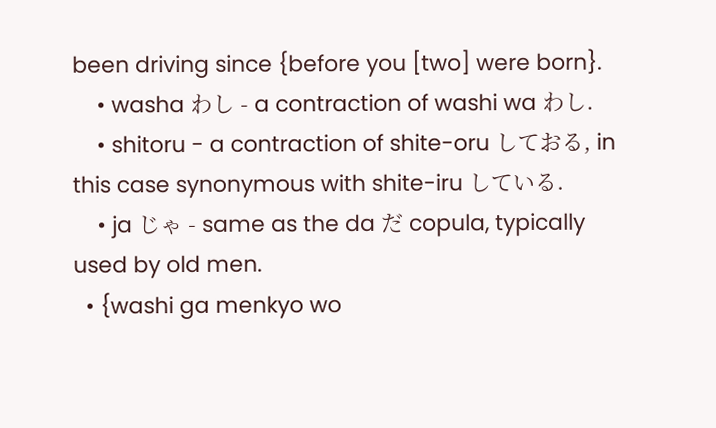been driving since {before you [two] were born}.
    • washa わし - a contraction of washi wa わし.
    • shitoru - a contraction of shite-oru しておる, in this case synonymous with shite-iru している.
    • ja じゃ - same as the da だ copula, typically used by old men.
  • {washi ga menkyo wo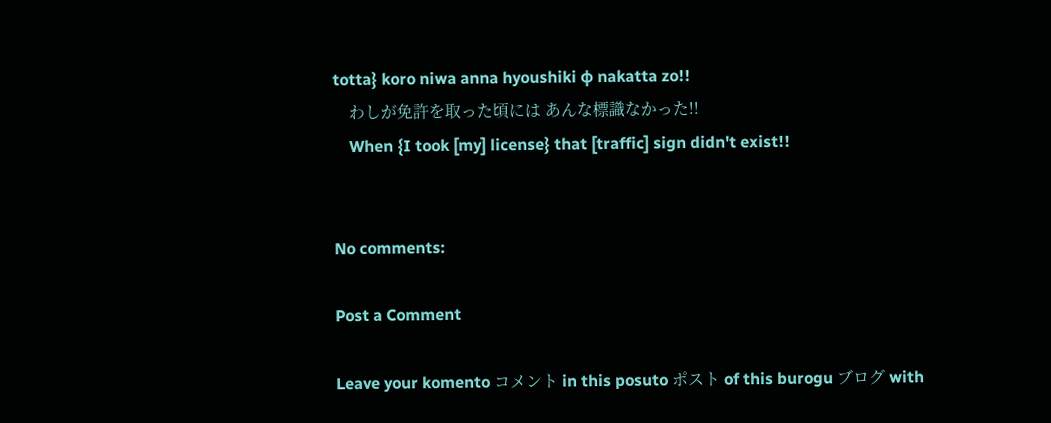totta} koro niwa anna hyoushiki φ nakatta zo!!
    わしが免許を取った頃には あんな標識なかった!!
    When {I took [my] license} that [traffic] sign didn't exist!!


No comments:

Post a Comment

Leave your komento コメント in this posuto ポスト of this burogu ブログ with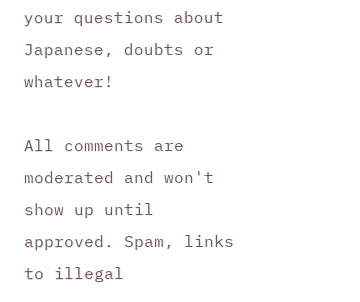your questions about Japanese, doubts or whatever!

All comments are moderated and won't show up until approved. Spam, links to illegal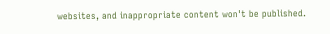websites, and inappropriate content won't be published.